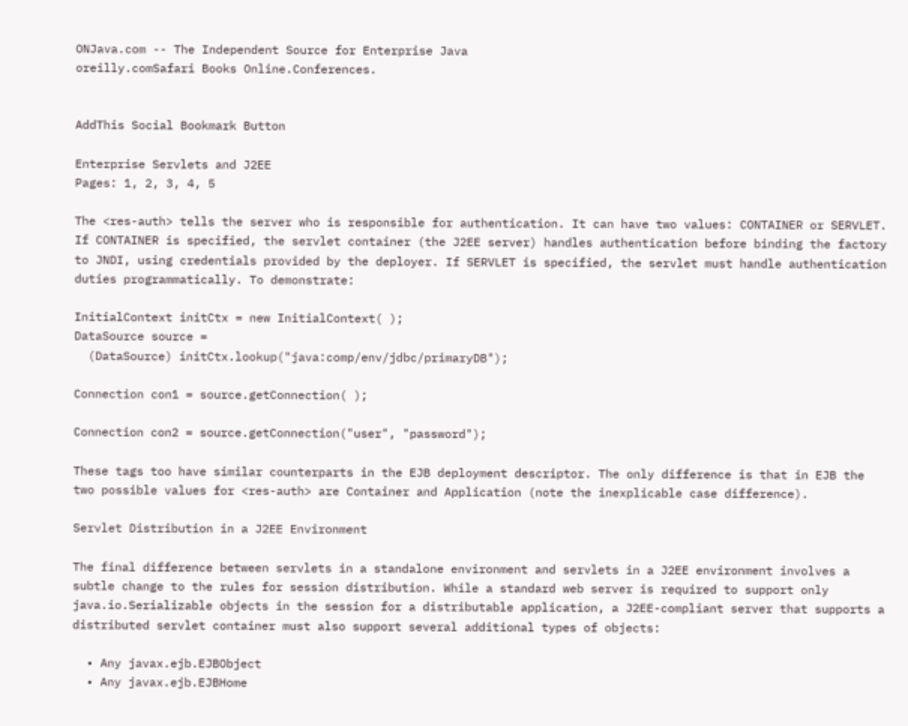ONJava.com -- The Independent Source for Enterprise Java
oreilly.comSafari Books Online.Conferences.


AddThis Social Bookmark Button

Enterprise Servlets and J2EE
Pages: 1, 2, 3, 4, 5

The <res-auth> tells the server who is responsible for authentication. It can have two values: CONTAINER or SERVLET. If CONTAINER is specified, the servlet container (the J2EE server) handles authentication before binding the factory to JNDI, using credentials provided by the deployer. If SERVLET is specified, the servlet must handle authentication duties programmatically. To demonstrate:

InitialContext initCtx = new InitialContext( );
DataSource source =
  (DataSource) initCtx.lookup("java:comp/env/jdbc/primaryDB");

Connection con1 = source.getConnection( );

Connection con2 = source.getConnection("user", "password");

These tags too have similar counterparts in the EJB deployment descriptor. The only difference is that in EJB the two possible values for <res-auth> are Container and Application (note the inexplicable case difference).

Servlet Distribution in a J2EE Environment

The final difference between servlets in a standalone environment and servlets in a J2EE environment involves a subtle change to the rules for session distribution. While a standard web server is required to support only java.io.Serializable objects in the session for a distributable application, a J2EE-compliant server that supports a distributed servlet container must also support several additional types of objects:

  • Any javax.ejb.EJBObject
  • Any javax.ejb.EJBHome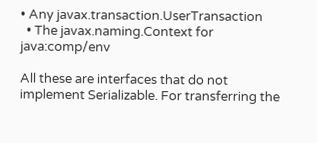• Any javax.transaction.UserTransaction
  • The javax.naming.Context for java:comp/env

All these are interfaces that do not implement Serializable. For transferring the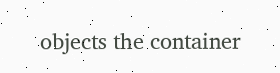objects the container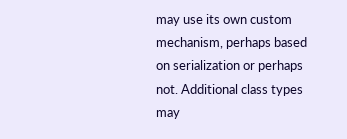may use its own custom mechanism, perhaps based on serialization or perhaps not. Additional class types may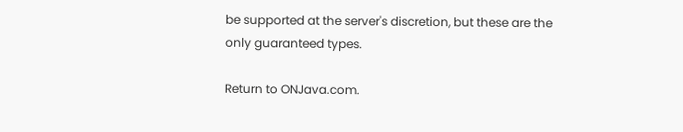be supported at the server's discretion, but these are the only guaranteed types.

Return to ONJava.com.